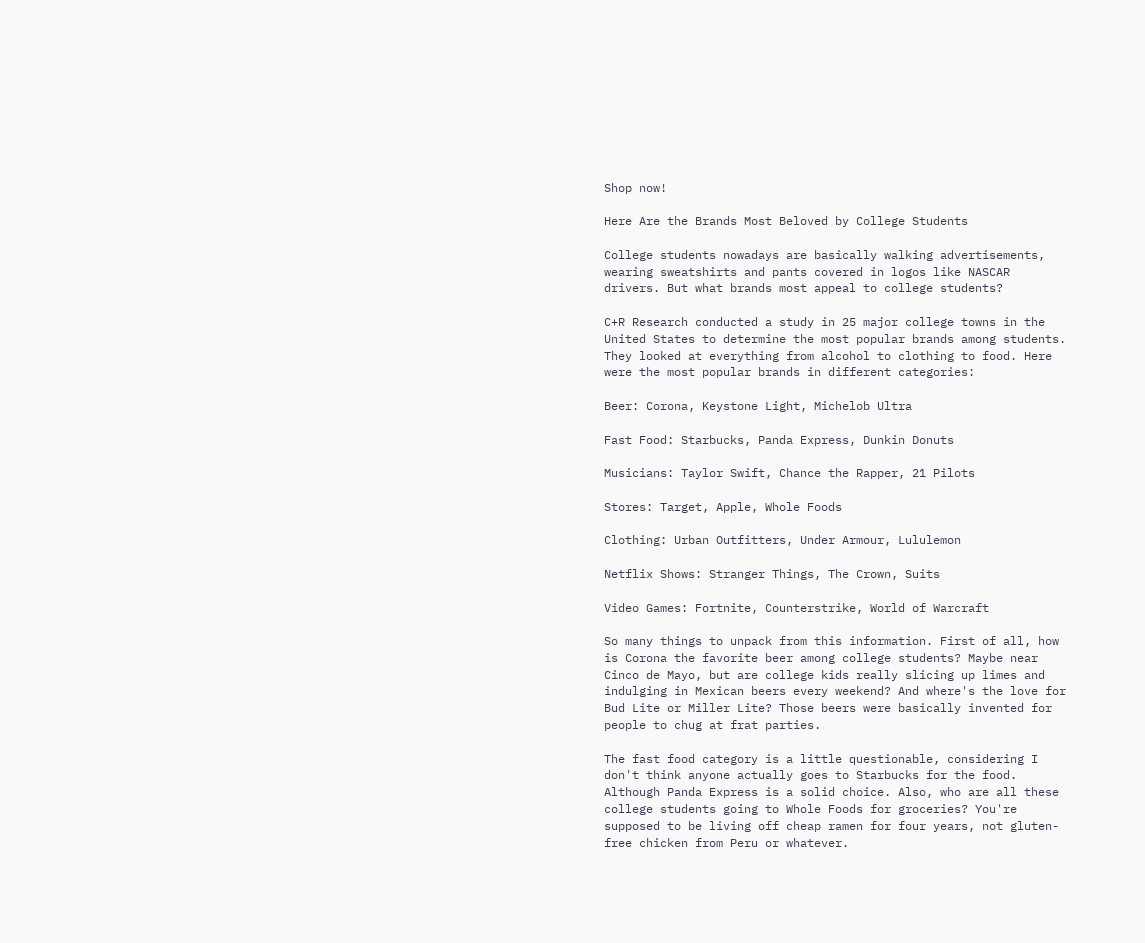Shop now!

Here Are the Brands Most Beloved by College Students

College students nowadays are basically walking advertisements, wearing sweatshirts and pants covered in logos like NASCAR drivers. But what brands most appeal to college students?

C+R Research conducted a study in 25 major college towns in the United States to determine the most popular brands among students. They looked at everything from alcohol to clothing to food. Here were the most popular brands in different categories:

Beer: Corona, Keystone Light, Michelob Ultra

Fast Food: Starbucks, Panda Express, Dunkin Donuts

Musicians: Taylor Swift, Chance the Rapper, 21 Pilots

Stores: Target, Apple, Whole Foods

Clothing: Urban Outfitters, Under Armour, Lululemon

Netflix Shows: Stranger Things, The Crown, Suits

Video Games: Fortnite, Counterstrike, World of Warcraft

So many things to unpack from this information. First of all, how is Corona the favorite beer among college students? Maybe near Cinco de Mayo, but are college kids really slicing up limes and indulging in Mexican beers every weekend? And where's the love for Bud Lite or Miller Lite? Those beers were basically invented for people to chug at frat parties.

The fast food category is a little questionable, considering I don't think anyone actually goes to Starbucks for the food. Although Panda Express is a solid choice. Also, who are all these college students going to Whole Foods for groceries? You're supposed to be living off cheap ramen for four years, not gluten-free chicken from Peru or whatever.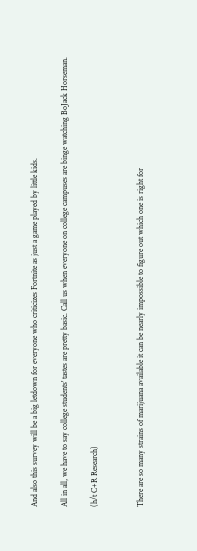And also this survey will be a big letdown for everyone who criticizes Fortnite as just a game played by little kids.

All in all, we have to say college students' tastes are pretty basic. Call us when everyone on college campuses are binge watching BoJack Horseman.

(h/t C+R Research)


There are so many strains of marijuana available it can be nearly impossible to figure out which one is right for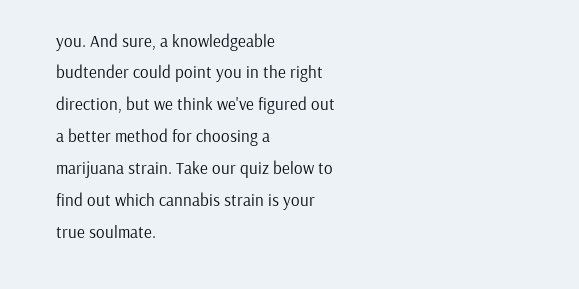you. And sure, a knowledgeable budtender could point you in the right direction, but we think we've figured out a better method for choosing a marijuana strain. Take our quiz below to find out which cannabis strain is your true soulmate.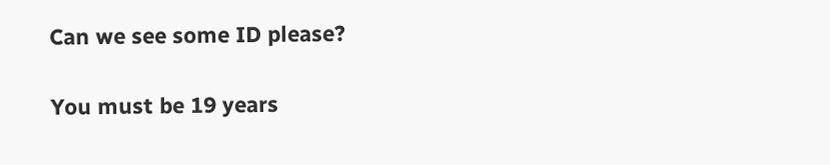Can we see some ID please?

You must be 19 years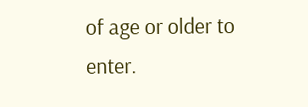of age or older to enter.